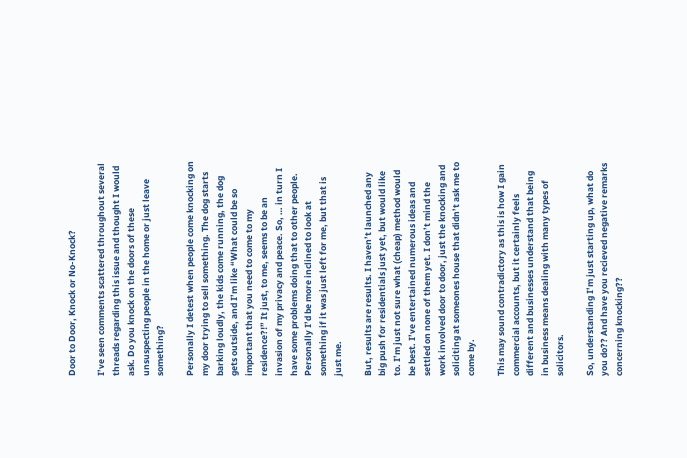Door to Door, Knock or No-Knock?

I’ve seen comments scattered throughout several threads regarding this issue and thought I would ask. Do you knock on the doors of these unsuspecting people in the home or just leave something?

Personally I detest when people come knocking on my door trying to sell something. The dog starts barking loudly, the kids come running, the dog gets outside, and I’m like “What could be so important that you need to come to my residence?!” It just, to me, seems to be an invasion of my privacy and peace. So, … in turn I have some problems doing that to other people. Personally I’d be more inclined to look at something if it was just left for me, but that is just me.

But, results are results. I haven’t launched any big push for residentials just yet, but would like to. I’m just not sure what (cheap) method would be best. I’ve entertained numerous ideas and settled on none of them yet. I don’t mind the work involved door to door, just the knocking and soliciting at someones house that didn’t ask me to come by.

This may sound contradictory as this is how I gain commercial accounts, but it certainly feels different and businesses understand that being in business means dealing with many types of solicitors.

So, understanding I’m just starting up, what do you do?? And have you recieved negative remarks concerning knocking??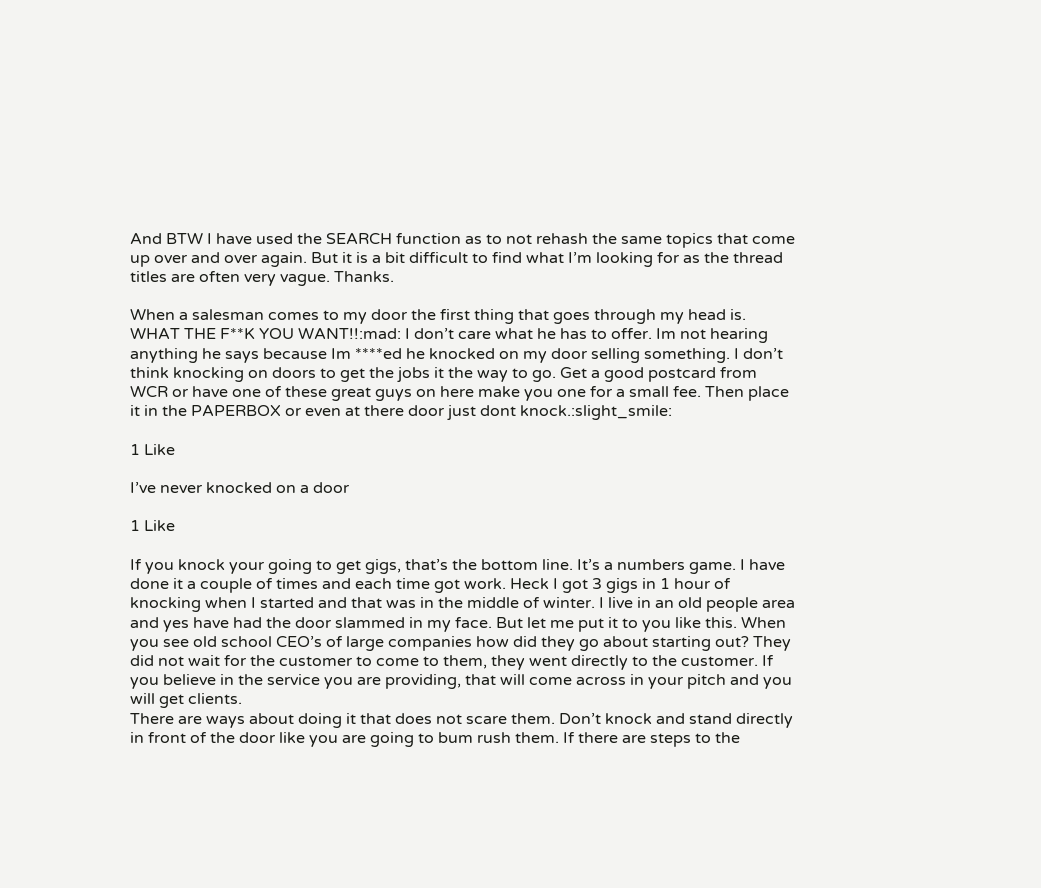And BTW I have used the SEARCH function as to not rehash the same topics that come up over and over again. But it is a bit difficult to find what I’m looking for as the thread titles are often very vague. Thanks.

When a salesman comes to my door the first thing that goes through my head is. WHAT THE F**K YOU WANT!!:mad: I don’t care what he has to offer. Im not hearing anything he says because Im ****ed he knocked on my door selling something. I don’t think knocking on doors to get the jobs it the way to go. Get a good postcard from WCR or have one of these great guys on here make you one for a small fee. Then place it in the PAPERBOX or even at there door just dont knock.:slight_smile:

1 Like

I’ve never knocked on a door

1 Like

If you knock your going to get gigs, that’s the bottom line. It’s a numbers game. I have done it a couple of times and each time got work. Heck I got 3 gigs in 1 hour of knocking when I started and that was in the middle of winter. I live in an old people area and yes have had the door slammed in my face. But let me put it to you like this. When you see old school CEO’s of large companies how did they go about starting out? They did not wait for the customer to come to them, they went directly to the customer. If you believe in the service you are providing, that will come across in your pitch and you will get clients.
There are ways about doing it that does not scare them. Don’t knock and stand directly in front of the door like you are going to bum rush them. If there are steps to the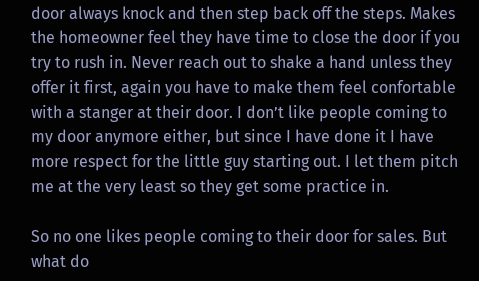door always knock and then step back off the steps. Makes the homeowner feel they have time to close the door if you try to rush in. Never reach out to shake a hand unless they offer it first, again you have to make them feel confortable with a stanger at their door. I don’t like people coming to my door anymore either, but since I have done it I have more respect for the little guy starting out. I let them pitch me at the very least so they get some practice in.

So no one likes people coming to their door for sales. But what do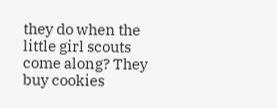they do when the little girl scouts come along? They buy cookies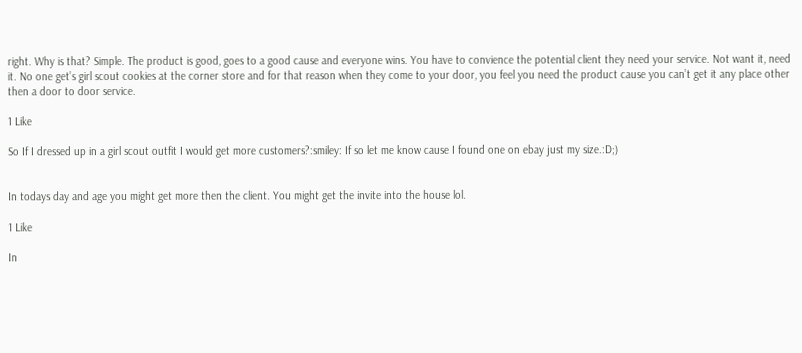right. Why is that? Simple. The product is good, goes to a good cause and everyone wins. You have to convience the potential client they need your service. Not want it, need it. No one get’s girl scout cookies at the corner store and for that reason when they come to your door, you feel you need the product cause you can’t get it any place other then a door to door service.

1 Like

So If I dressed up in a girl scout outfit I would get more customers?:smiley: If so let me know cause I found one on ebay just my size.:D;)


In todays day and age you might get more then the client. You might get the invite into the house lol.

1 Like

In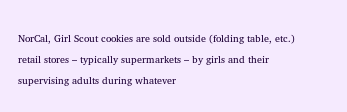NorCal, Girl Scout cookies are sold outside (folding table, etc.) retail stores – typically supermarkets – by girls and their supervising adults during whatever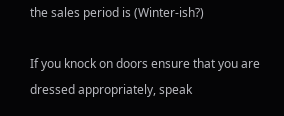the sales period is (Winter-ish?)

If you knock on doors ensure that you are dressed appropriately, speak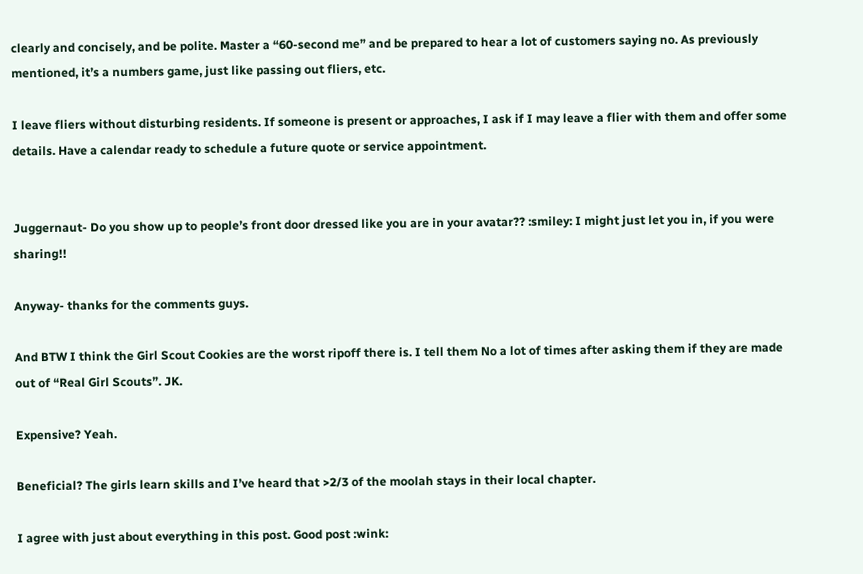clearly and concisely, and be polite. Master a “60-second me” and be prepared to hear a lot of customers saying no. As previously mentioned, it’s a numbers game, just like passing out fliers, etc.

I leave fliers without disturbing residents. If someone is present or approaches, I ask if I may leave a flier with them and offer some details. Have a calendar ready to schedule a future quote or service appointment.


Juggernaut- Do you show up to people’s front door dressed like you are in your avatar?? :smiley: I might just let you in, if you were sharing!!

Anyway- thanks for the comments guys.

And BTW I think the Girl Scout Cookies are the worst ripoff there is. I tell them No a lot of times after asking them if they are made out of “Real Girl Scouts”. JK.

Expensive? Yeah.

Beneficial? The girls learn skills and I’ve heard that >2/3 of the moolah stays in their local chapter.

I agree with just about everything in this post. Good post :wink: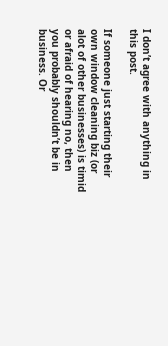I don’t agree with anything in this post.

If someone just starting their own window cleaning biz (or alot of other businesses) is timid or afraid of hearing no, then you probably shouldn’t be in business. Or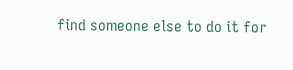find someone else to do it for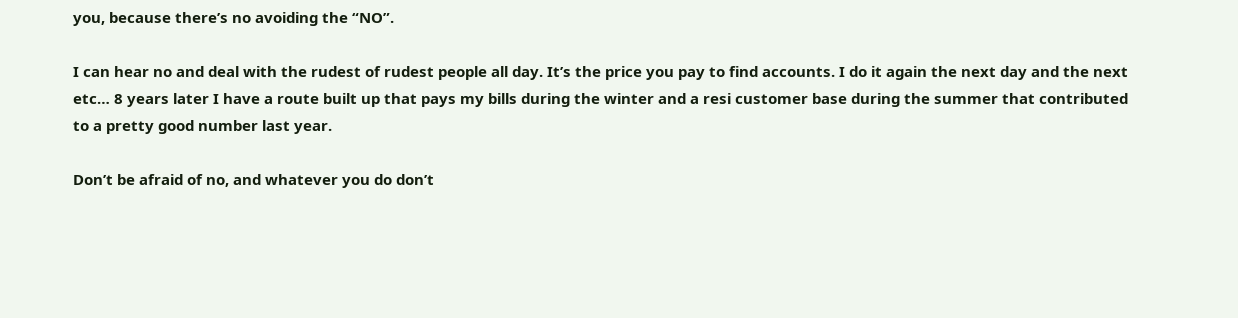you, because there’s no avoiding the “NO”.

I can hear no and deal with the rudest of rudest people all day. It’s the price you pay to find accounts. I do it again the next day and the next etc… 8 years later I have a route built up that pays my bills during the winter and a resi customer base during the summer that contributed to a pretty good number last year.

Don’t be afraid of no, and whatever you do don’t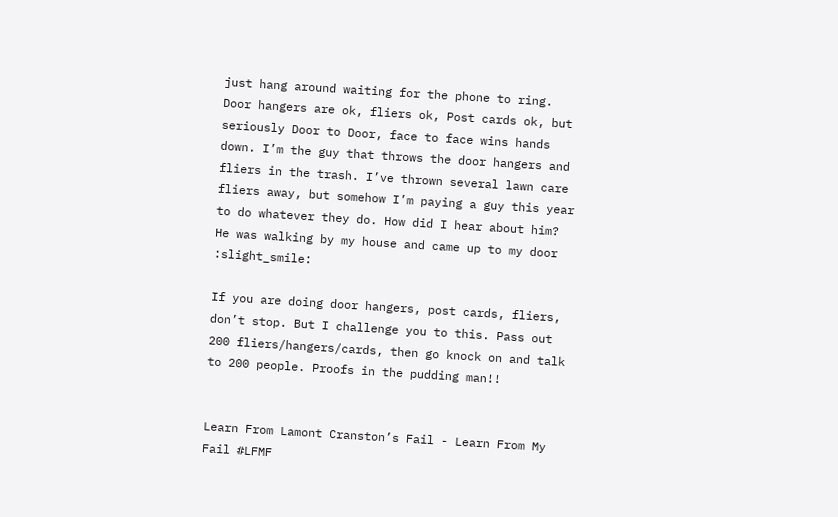just hang around waiting for the phone to ring. Door hangers are ok, fliers ok, Post cards ok, but seriously Door to Door, face to face wins hands down. I’m the guy that throws the door hangers and fliers in the trash. I’ve thrown several lawn care fliers away, but somehow I’m paying a guy this year to do whatever they do. How did I hear about him? He was walking by my house and came up to my door :slight_smile:

If you are doing door hangers, post cards, fliers, don’t stop. But I challenge you to this. Pass out 200 fliers/hangers/cards, then go knock on and talk to 200 people. Proofs in the pudding man!!


Learn From Lamont Cranston’s Fail - Learn From My Fail #LFMF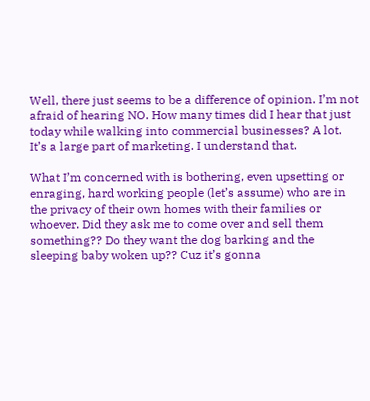Well, there just seems to be a difference of opinion. I’m not afraid of hearing NO. How many times did I hear that just today while walking into commercial businesses? A lot. It’s a large part of marketing. I understand that.

What I’m concerned with is bothering, even upsetting or enraging, hard working people (let’s assume) who are in the privacy of their own homes with their families or whoever. Did they ask me to come over and sell them something?? Do they want the dog barking and the sleeping baby woken up?? Cuz it’s gonna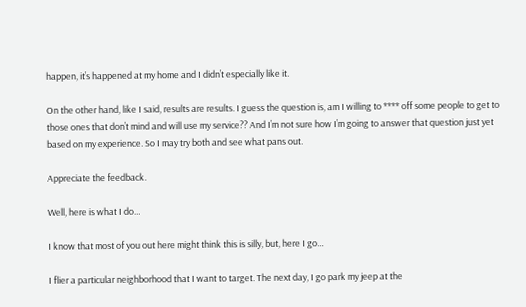happen, it’s happened at my home and I didn’t especially like it.

On the other hand, like I said, results are results. I guess the question is, am I willing to **** off some people to get to those ones that don’t mind and will use my service?? And I’m not sure how I’m going to answer that question just yet based on my experience. So I may try both and see what pans out.

Appreciate the feedback.

Well, here is what I do…

I know that most of you out here might think this is silly, but, here I go…

I flier a particular neighborhood that I want to target. The next day, I go park my jeep at the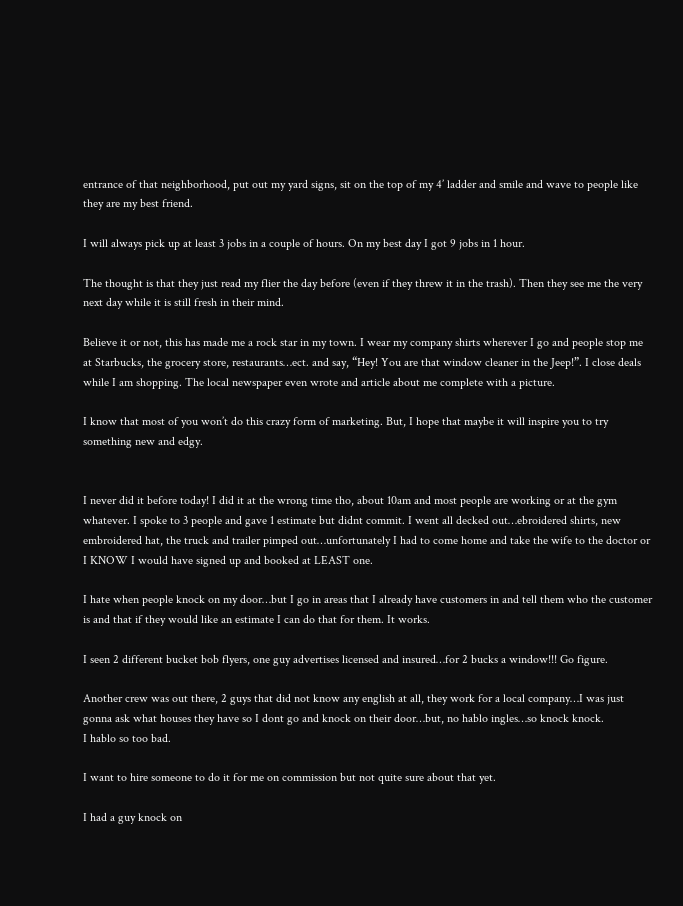entrance of that neighborhood, put out my yard signs, sit on the top of my 4’ ladder and smile and wave to people like they are my best friend.

I will always pick up at least 3 jobs in a couple of hours. On my best day I got 9 jobs in 1 hour.

The thought is that they just read my flier the day before (even if they threw it in the trash). Then they see me the very next day while it is still fresh in their mind.

Believe it or not, this has made me a rock star in my town. I wear my company shirts wherever I go and people stop me at Starbucks, the grocery store, restaurants…ect. and say, “Hey! You are that window cleaner in the Jeep!”. I close deals while I am shopping. The local newspaper even wrote and article about me complete with a picture.

I know that most of you won’t do this crazy form of marketing. But, I hope that maybe it will inspire you to try something new and edgy.


I never did it before today! I did it at the wrong time tho, about 10am and most people are working or at the gym whatever. I spoke to 3 people and gave 1 estimate but didnt commit. I went all decked out…ebroidered shirts, new embroidered hat, the truck and trailer pimped out…unfortunately I had to come home and take the wife to the doctor or I KNOW I would have signed up and booked at LEAST one.

I hate when people knock on my door…but I go in areas that I already have customers in and tell them who the customer is and that if they would like an estimate I can do that for them. It works.

I seen 2 different bucket bob flyers, one guy advertises licensed and insured…for 2 bucks a window!!! Go figure.

Another crew was out there, 2 guys that did not know any english at all, they work for a local company…I was just gonna ask what houses they have so I dont go and knock on their door…but, no hablo ingles…so knock knock.
I hablo so too bad.

I want to hire someone to do it for me on commission but not quite sure about that yet.

I had a guy knock on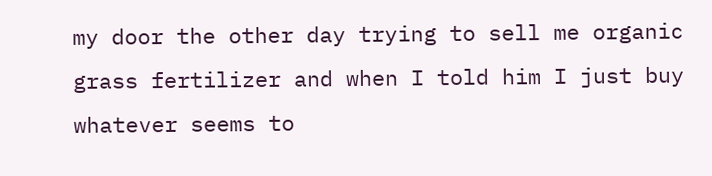my door the other day trying to sell me organic grass fertilizer and when I told him I just buy whatever seems to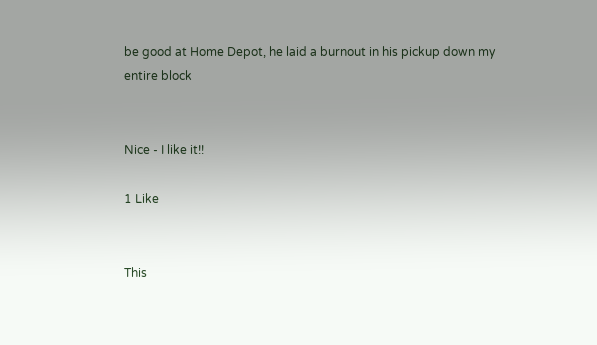be good at Home Depot, he laid a burnout in his pickup down my entire block


Nice - I like it!!

1 Like


This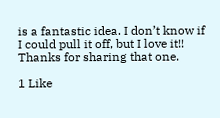is a fantastic idea. I don’t know if I could pull it off, but I love it!! Thanks for sharing that one.

1 Like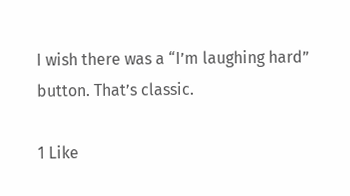I wish there was a “I’m laughing hard” button. That’s classic.

1 Like